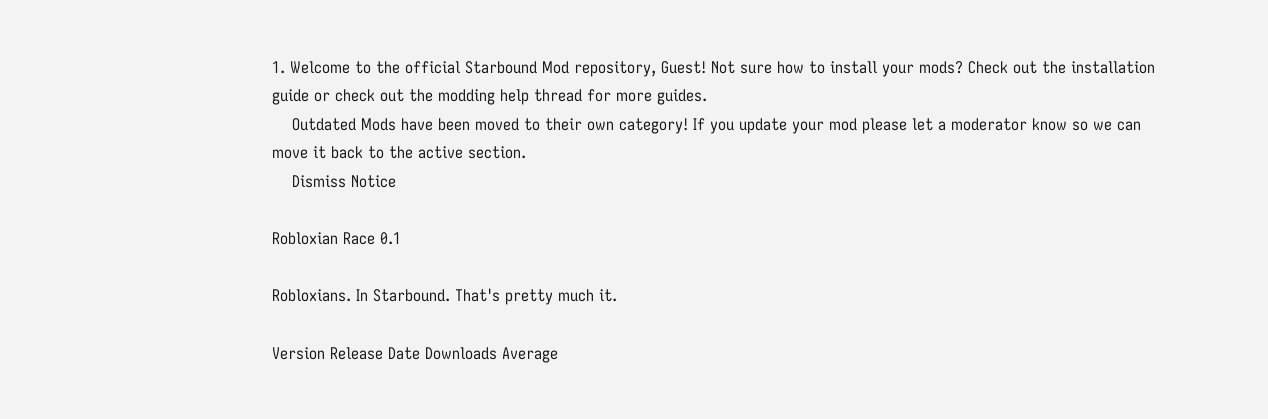1. Welcome to the official Starbound Mod repository, Guest! Not sure how to install your mods? Check out the installation guide or check out the modding help thread for more guides.
    Outdated Mods have been moved to their own category! If you update your mod please let a moderator know so we can move it back to the active section.
    Dismiss Notice

Robloxian Race 0.1

Robloxians. In Starbound. That's pretty much it.

Version Release Date Downloads Average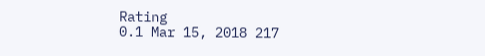Rating
0.1 Mar 15, 2018 217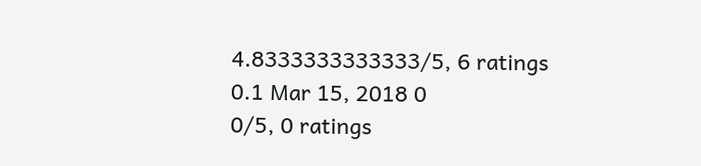4.8333333333333/5, 6 ratings
0.1 Mar 15, 2018 0
0/5, 0 ratings